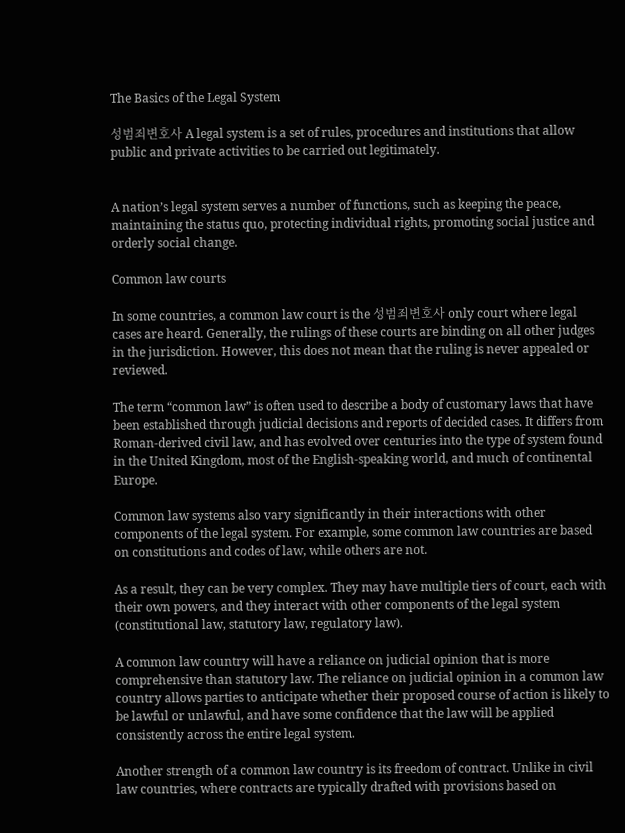The Basics of the Legal System

성범죄변호사 A legal system is a set of rules, procedures and institutions that allow public and private activities to be carried out legitimately.


A nation’s legal system serves a number of functions, such as keeping the peace, maintaining the status quo, protecting individual rights, promoting social justice and orderly social change.

Common law courts

In some countries, a common law court is the 성범죄변호사 only court where legal cases are heard. Generally, the rulings of these courts are binding on all other judges in the jurisdiction. However, this does not mean that the ruling is never appealed or reviewed.

The term “common law” is often used to describe a body of customary laws that have been established through judicial decisions and reports of decided cases. It differs from Roman-derived civil law, and has evolved over centuries into the type of system found in the United Kingdom, most of the English-speaking world, and much of continental Europe.

Common law systems also vary significantly in their interactions with other components of the legal system. For example, some common law countries are based on constitutions and codes of law, while others are not.

As a result, they can be very complex. They may have multiple tiers of court, each with their own powers, and they interact with other components of the legal system (constitutional law, statutory law, regulatory law).

A common law country will have a reliance on judicial opinion that is more comprehensive than statutory law. The reliance on judicial opinion in a common law country allows parties to anticipate whether their proposed course of action is likely to be lawful or unlawful, and have some confidence that the law will be applied consistently across the entire legal system.

Another strength of a common law country is its freedom of contract. Unlike in civil law countries, where contracts are typically drafted with provisions based on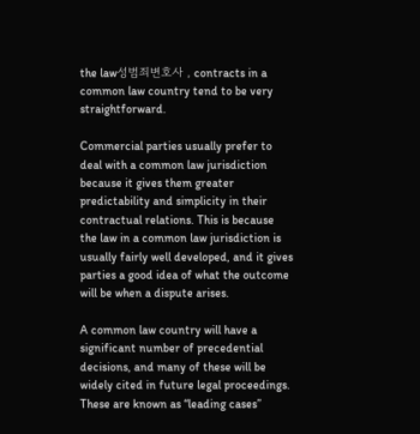the law성범죄변호사 , contracts in a common law country tend to be very straightforward.

Commercial parties usually prefer to deal with a common law jurisdiction because it gives them greater predictability and simplicity in their contractual relations. This is because the law in a common law jurisdiction is usually fairly well developed, and it gives parties a good idea of what the outcome will be when a dispute arises.

A common law country will have a significant number of precedential decisions, and many of these will be widely cited in future legal proceedings. These are known as “leading cases”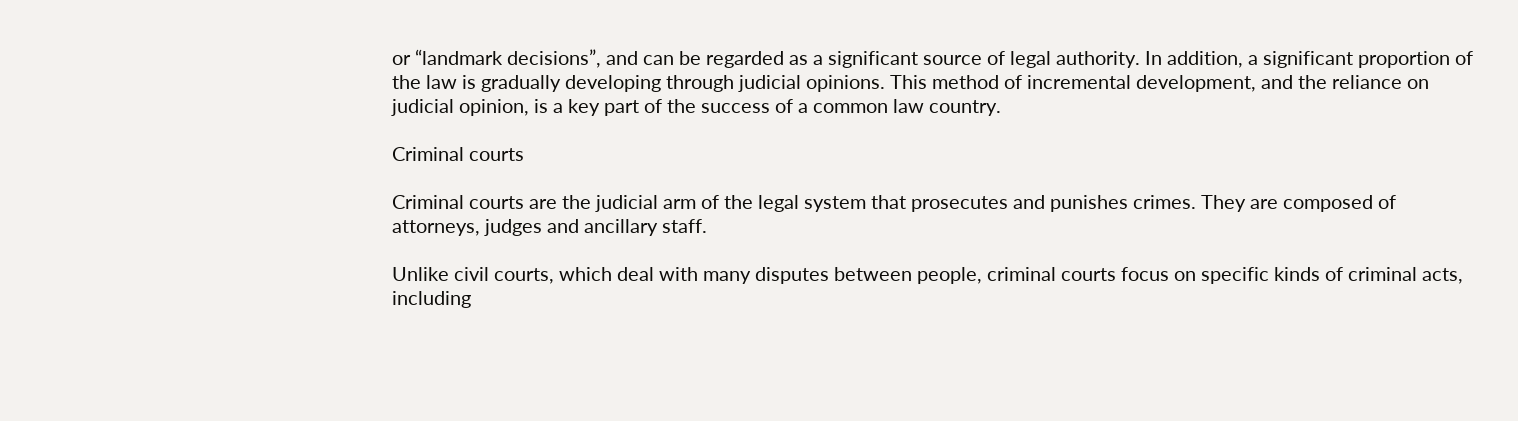or “landmark decisions”, and can be regarded as a significant source of legal authority. In addition, a significant proportion of the law is gradually developing through judicial opinions. This method of incremental development, and the reliance on judicial opinion, is a key part of the success of a common law country.

Criminal courts

Criminal courts are the judicial arm of the legal system that prosecutes and punishes crimes. They are composed of attorneys, judges and ancillary staff.

Unlike civil courts, which deal with many disputes between people, criminal courts focus on specific kinds of criminal acts, including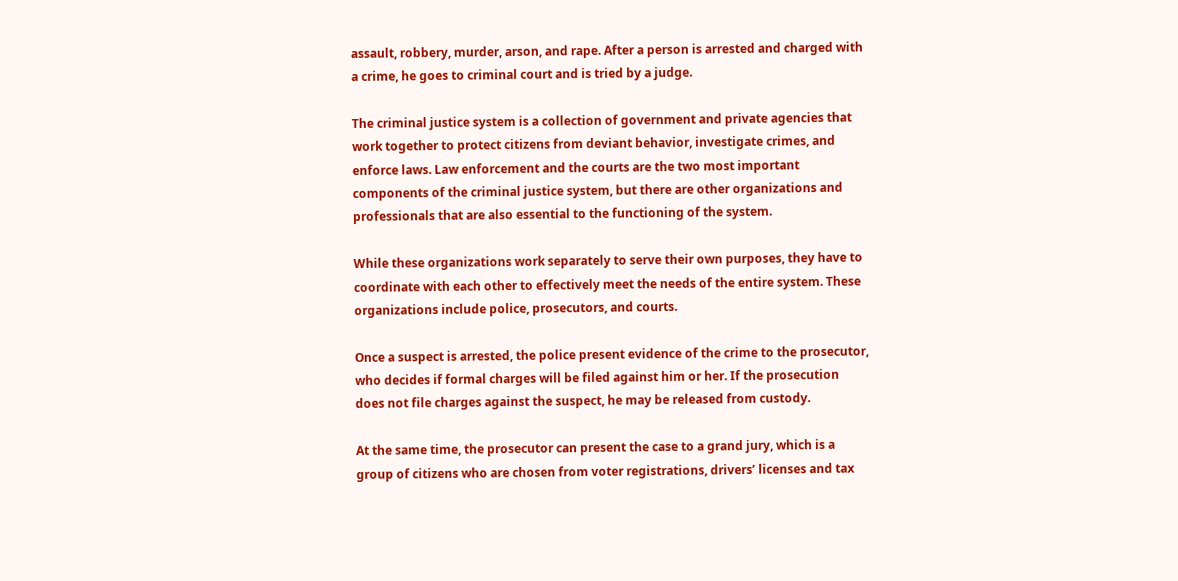assault, robbery, murder, arson, and rape. After a person is arrested and charged with a crime, he goes to criminal court and is tried by a judge.

The criminal justice system is a collection of government and private agencies that work together to protect citizens from deviant behavior, investigate crimes, and enforce laws. Law enforcement and the courts are the two most important components of the criminal justice system, but there are other organizations and professionals that are also essential to the functioning of the system.

While these organizations work separately to serve their own purposes, they have to coordinate with each other to effectively meet the needs of the entire system. These organizations include police, prosecutors, and courts.

Once a suspect is arrested, the police present evidence of the crime to the prosecutor, who decides if formal charges will be filed against him or her. If the prosecution does not file charges against the suspect, he may be released from custody.

At the same time, the prosecutor can present the case to a grand jury, which is a group of citizens who are chosen from voter registrations, drivers’ licenses and tax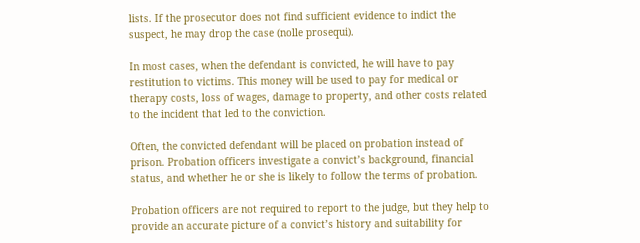lists. If the prosecutor does not find sufficient evidence to indict the suspect, he may drop the case (nolle prosequi).

In most cases, when the defendant is convicted, he will have to pay restitution to victims. This money will be used to pay for medical or therapy costs, loss of wages, damage to property, and other costs related to the incident that led to the conviction.

Often, the convicted defendant will be placed on probation instead of prison. Probation officers investigate a convict’s background, financial status, and whether he or she is likely to follow the terms of probation.

Probation officers are not required to report to the judge, but they help to provide an accurate picture of a convict’s history and suitability for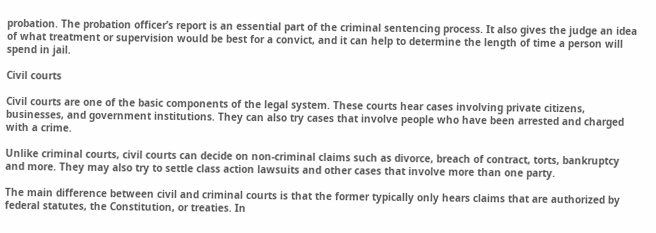probation. The probation officer’s report is an essential part of the criminal sentencing process. It also gives the judge an idea of what treatment or supervision would be best for a convict, and it can help to determine the length of time a person will spend in jail.

Civil courts

Civil courts are one of the basic components of the legal system. These courts hear cases involving private citizens, businesses, and government institutions. They can also try cases that involve people who have been arrested and charged with a crime.

Unlike criminal courts, civil courts can decide on non-criminal claims such as divorce, breach of contract, torts, bankruptcy and more. They may also try to settle class action lawsuits and other cases that involve more than one party.

The main difference between civil and criminal courts is that the former typically only hears claims that are authorized by federal statutes, the Constitution, or treaties. In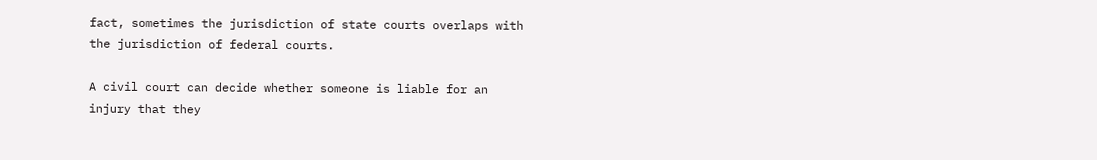fact, sometimes the jurisdiction of state courts overlaps with the jurisdiction of federal courts.

A civil court can decide whether someone is liable for an injury that they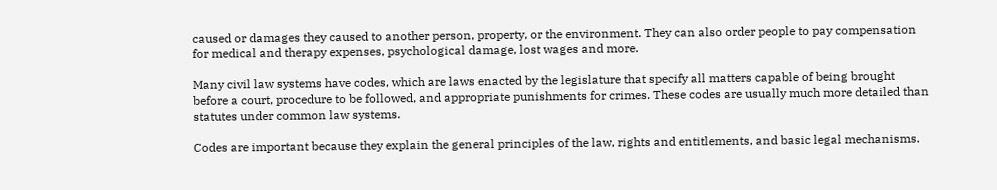caused or damages they caused to another person, property, or the environment. They can also order people to pay compensation for medical and therapy expenses, psychological damage, lost wages and more.

Many civil law systems have codes, which are laws enacted by the legislature that specify all matters capable of being brought before a court, procedure to be followed, and appropriate punishments for crimes. These codes are usually much more detailed than statutes under common law systems.

Codes are important because they explain the general principles of the law, rights and entitlements, and basic legal mechanisms.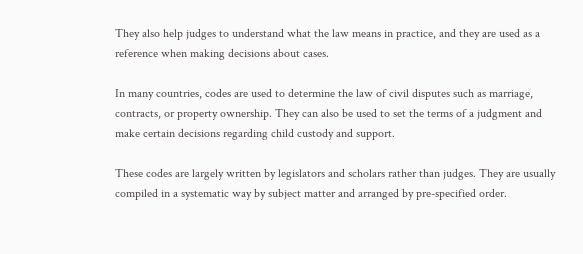They also help judges to understand what the law means in practice, and they are used as a reference when making decisions about cases.

In many countries, codes are used to determine the law of civil disputes such as marriage, contracts, or property ownership. They can also be used to set the terms of a judgment and make certain decisions regarding child custody and support.

These codes are largely written by legislators and scholars rather than judges. They are usually compiled in a systematic way by subject matter and arranged by pre-specified order.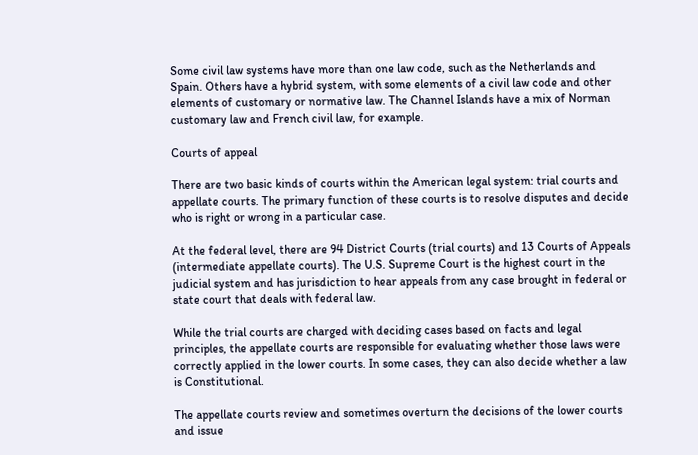Some civil law systems have more than one law code, such as the Netherlands and Spain. Others have a hybrid system, with some elements of a civil law code and other elements of customary or normative law. The Channel Islands have a mix of Norman customary law and French civil law, for example.

Courts of appeal

There are two basic kinds of courts within the American legal system: trial courts and appellate courts. The primary function of these courts is to resolve disputes and decide who is right or wrong in a particular case.

At the federal level, there are 94 District Courts (trial courts) and 13 Courts of Appeals (intermediate appellate courts). The U.S. Supreme Court is the highest court in the judicial system and has jurisdiction to hear appeals from any case brought in federal or state court that deals with federal law.

While the trial courts are charged with deciding cases based on facts and legal principles, the appellate courts are responsible for evaluating whether those laws were correctly applied in the lower courts. In some cases, they can also decide whether a law is Constitutional.

The appellate courts review and sometimes overturn the decisions of the lower courts and issue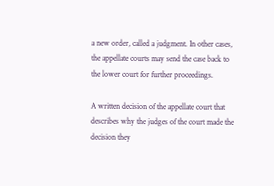a new order, called a judgment. In other cases, the appellate courts may send the case back to the lower court for further proceedings.

A written decision of the appellate court that describes why the judges of the court made the decision they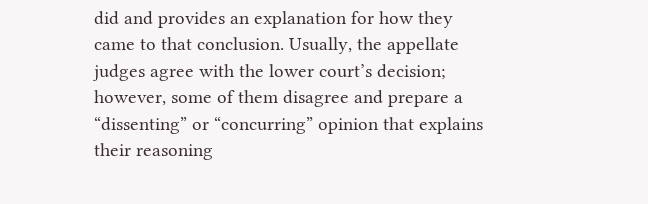did and provides an explanation for how they came to that conclusion. Usually, the appellate judges agree with the lower court’s decision; however, some of them disagree and prepare a “dissenting” or “concurring” opinion that explains their reasoning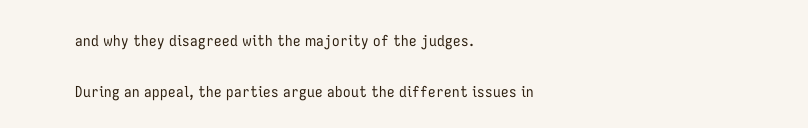and why they disagreed with the majority of the judges.

During an appeal, the parties argue about the different issues in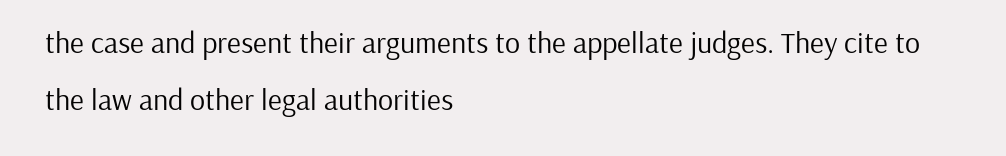the case and present their arguments to the appellate judges. They cite to the law and other legal authorities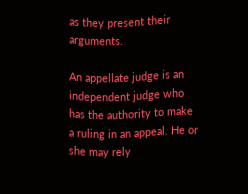as they present their arguments.

An appellate judge is an independent judge who has the authority to make a ruling in an appeal. He or she may rely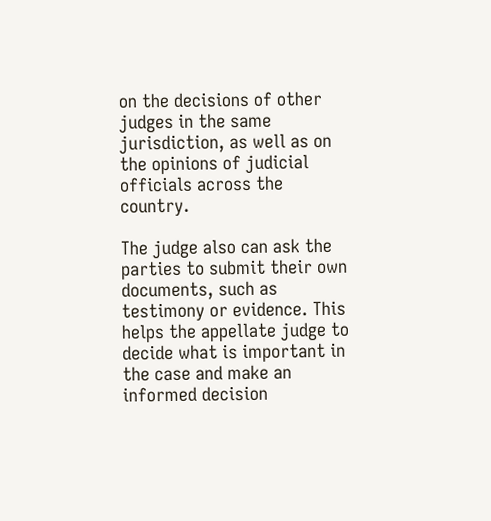on the decisions of other judges in the same jurisdiction, as well as on the opinions of judicial officials across the country.

The judge also can ask the parties to submit their own documents, such as testimony or evidence. This helps the appellate judge to decide what is important in the case and make an informed decision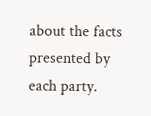about the facts presented by each party.